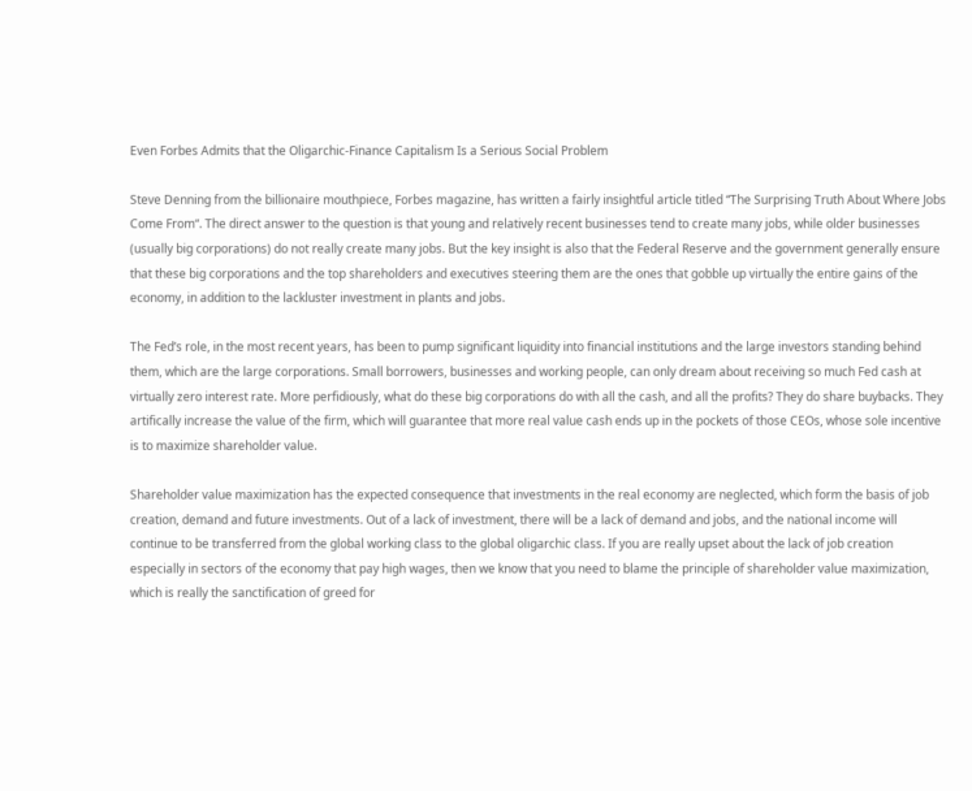Even Forbes Admits that the Oligarchic-Finance Capitalism Is a Serious Social Problem

Steve Denning from the billionaire mouthpiece, Forbes magazine, has written a fairly insightful article titled “The Surprising Truth About Where Jobs Come From“. The direct answer to the question is that young and relatively recent businesses tend to create many jobs, while older businesses (usually big corporations) do not really create many jobs. But the key insight is also that the Federal Reserve and the government generally ensure that these big corporations and the top shareholders and executives steering them are the ones that gobble up virtually the entire gains of the economy, in addition to the lackluster investment in plants and jobs.

The Fed’s role, in the most recent years, has been to pump significant liquidity into financial institutions and the large investors standing behind them, which are the large corporations. Small borrowers, businesses and working people, can only dream about receiving so much Fed cash at virtually zero interest rate. More perfidiously, what do these big corporations do with all the cash, and all the profits? They do share buybacks. They artifically increase the value of the firm, which will guarantee that more real value cash ends up in the pockets of those CEOs, whose sole incentive is to maximize shareholder value.

Shareholder value maximization has the expected consequence that investments in the real economy are neglected, which form the basis of job creation, demand and future investments. Out of a lack of investment, there will be a lack of demand and jobs, and the national income will continue to be transferred from the global working class to the global oligarchic class. If you are really upset about the lack of job creation especially in sectors of the economy that pay high wages, then we know that you need to blame the principle of shareholder value maximization, which is really the sanctification of greed for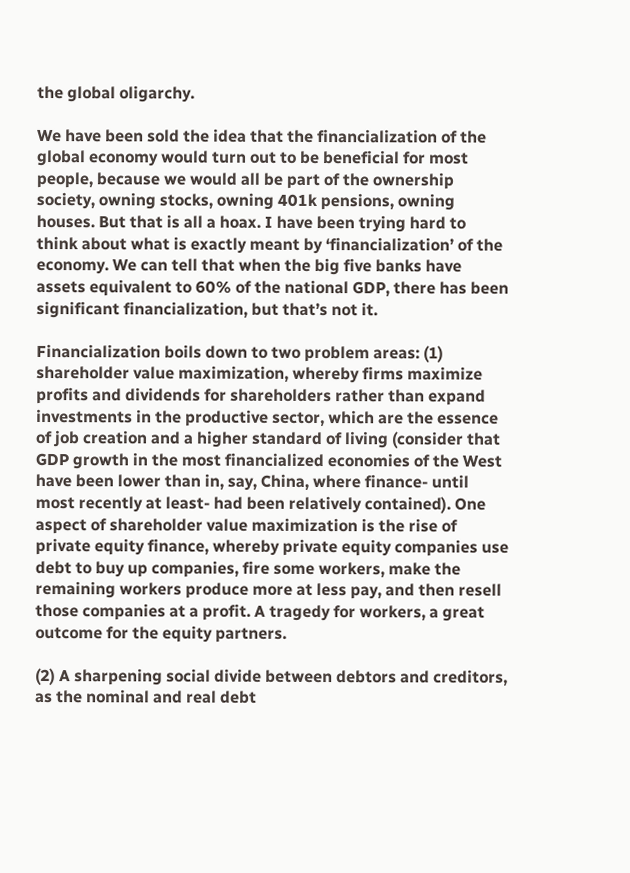the global oligarchy.

We have been sold the idea that the financialization of the global economy would turn out to be beneficial for most people, because we would all be part of the ownership society, owning stocks, owning 401k pensions, owning houses. But that is all a hoax. I have been trying hard to think about what is exactly meant by ‘financialization’ of the economy. We can tell that when the big five banks have assets equivalent to 60% of the national GDP, there has been significant financialization, but that’s not it.

Financialization boils down to two problem areas: (1) shareholder value maximization, whereby firms maximize profits and dividends for shareholders rather than expand investments in the productive sector, which are the essence of job creation and a higher standard of living (consider that GDP growth in the most financialized economies of the West have been lower than in, say, China, where finance- until most recently at least- had been relatively contained). One aspect of shareholder value maximization is the rise of private equity finance, whereby private equity companies use debt to buy up companies, fire some workers, make the remaining workers produce more at less pay, and then resell those companies at a profit. A tragedy for workers, a great outcome for the equity partners.

(2) A sharpening social divide between debtors and creditors, as the nominal and real debt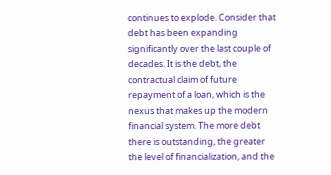continues to explode. Consider that debt has been expanding significantly over the last couple of decades. It is the debt, the contractual claim of future repayment of a loan, which is the nexus that makes up the modern financial system. The more debt there is outstanding, the greater the level of financialization, and the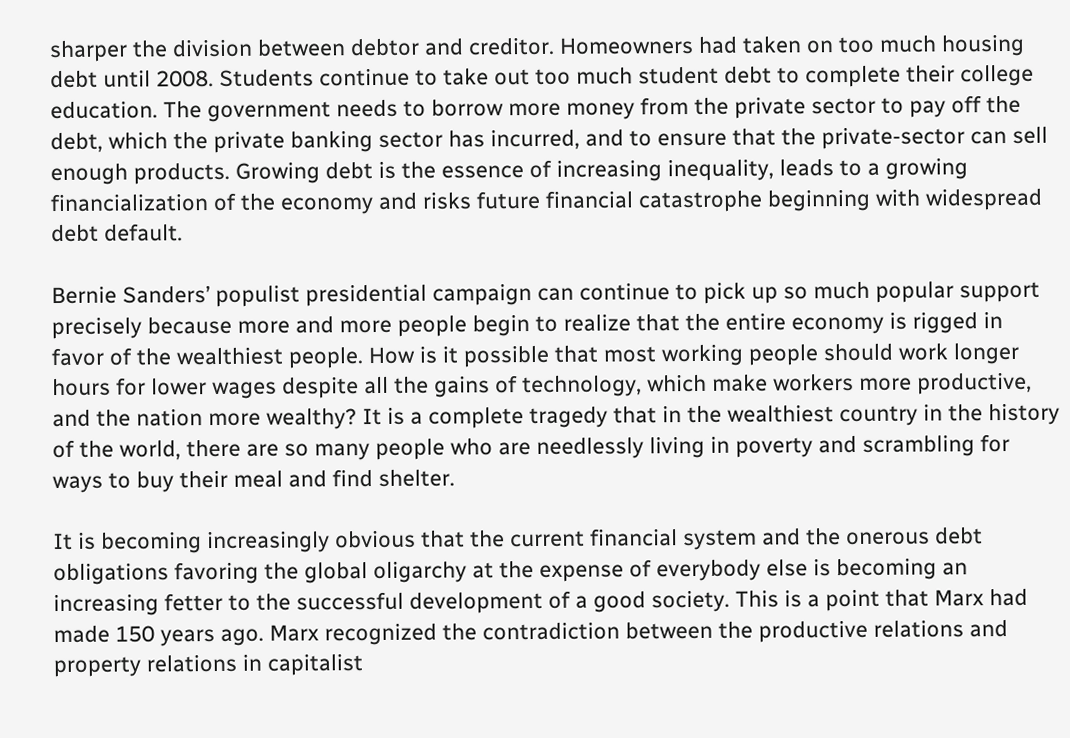sharper the division between debtor and creditor. Homeowners had taken on too much housing debt until 2008. Students continue to take out too much student debt to complete their college education. The government needs to borrow more money from the private sector to pay off the debt, which the private banking sector has incurred, and to ensure that the private-sector can sell enough products. Growing debt is the essence of increasing inequality, leads to a growing financialization of the economy and risks future financial catastrophe beginning with widespread debt default.

Bernie Sanders’ populist presidential campaign can continue to pick up so much popular support precisely because more and more people begin to realize that the entire economy is rigged in favor of the wealthiest people. How is it possible that most working people should work longer hours for lower wages despite all the gains of technology, which make workers more productive, and the nation more wealthy? It is a complete tragedy that in the wealthiest country in the history of the world, there are so many people who are needlessly living in poverty and scrambling for ways to buy their meal and find shelter.

It is becoming increasingly obvious that the current financial system and the onerous debt obligations favoring the global oligarchy at the expense of everybody else is becoming an increasing fetter to the successful development of a good society. This is a point that Marx had made 150 years ago. Marx recognized the contradiction between the productive relations and property relations in capitalist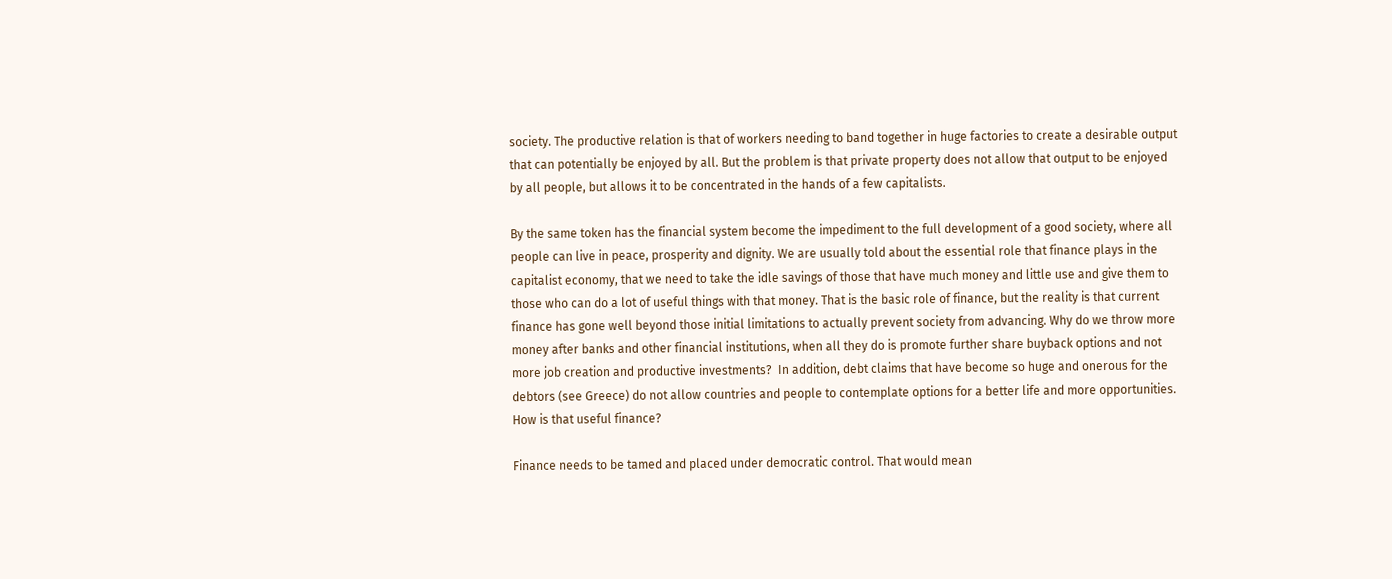society. The productive relation is that of workers needing to band together in huge factories to create a desirable output that can potentially be enjoyed by all. But the problem is that private property does not allow that output to be enjoyed by all people, but allows it to be concentrated in the hands of a few capitalists.

By the same token has the financial system become the impediment to the full development of a good society, where all people can live in peace, prosperity and dignity. We are usually told about the essential role that finance plays in the capitalist economy, that we need to take the idle savings of those that have much money and little use and give them to those who can do a lot of useful things with that money. That is the basic role of finance, but the reality is that current finance has gone well beyond those initial limitations to actually prevent society from advancing. Why do we throw more money after banks and other financial institutions, when all they do is promote further share buyback options and not more job creation and productive investments?  In addition, debt claims that have become so huge and onerous for the debtors (see Greece) do not allow countries and people to contemplate options for a better life and more opportunities. How is that useful finance?

Finance needs to be tamed and placed under democratic control. That would mean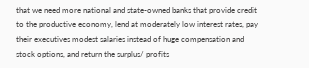that we need more national and state-owned banks that provide credit to the productive economy, lend at moderately low interest rates, pay their executives modest salaries instead of huge compensation and stock options, and return the surplus/ profits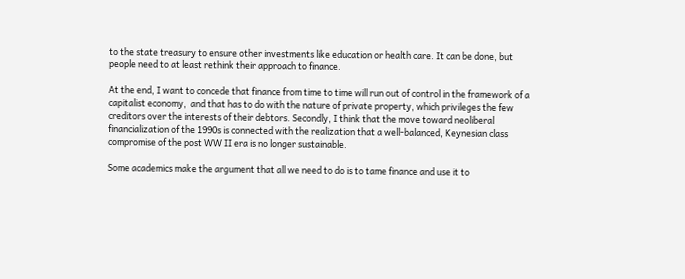to the state treasury to ensure other investments like education or health care. It can be done, but people need to at least rethink their approach to finance.

At the end, I want to concede that finance from time to time will run out of control in the framework of a capitalist economy,  and that has to do with the nature of private property, which privileges the few creditors over the interests of their debtors. Secondly, I think that the move toward neoliberal financialization of the 1990s is connected with the realization that a well-balanced, Keynesian class compromise of the post WW II era is no longer sustainable.

Some academics make the argument that all we need to do is to tame finance and use it to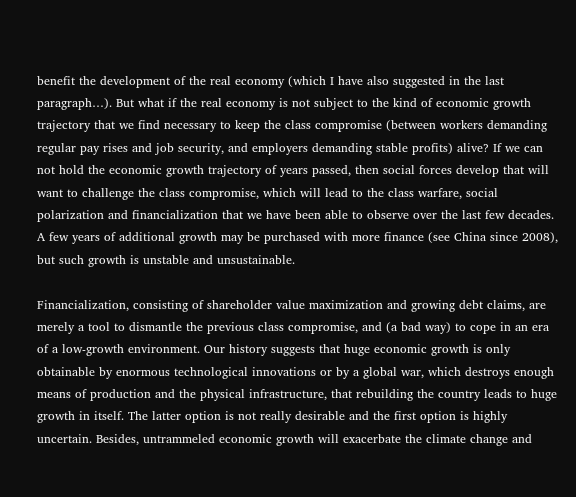benefit the development of the real economy (which I have also suggested in the last paragraph…). But what if the real economy is not subject to the kind of economic growth trajectory that we find necessary to keep the class compromise (between workers demanding regular pay rises and job security, and employers demanding stable profits) alive? If we can not hold the economic growth trajectory of years passed, then social forces develop that will want to challenge the class compromise, which will lead to the class warfare, social polarization and financialization that we have been able to observe over the last few decades. A few years of additional growth may be purchased with more finance (see China since 2008), but such growth is unstable and unsustainable.

Financialization, consisting of shareholder value maximization and growing debt claims, are merely a tool to dismantle the previous class compromise, and (a bad way) to cope in an era of a low-growth environment. Our history suggests that huge economic growth is only obtainable by enormous technological innovations or by a global war, which destroys enough means of production and the physical infrastructure, that rebuilding the country leads to huge growth in itself. The latter option is not really desirable and the first option is highly uncertain. Besides, untrammeled economic growth will exacerbate the climate change and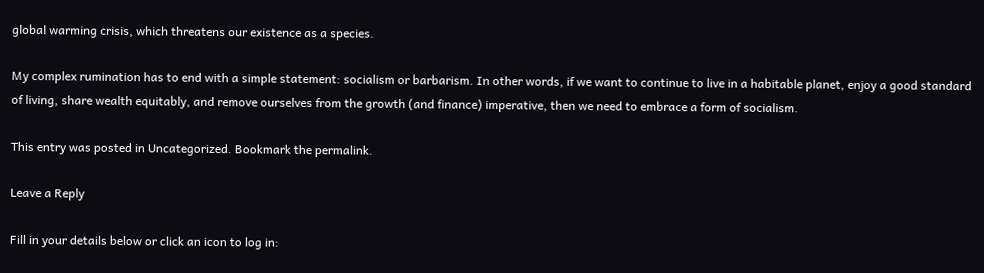global warming crisis, which threatens our existence as a species.

My complex rumination has to end with a simple statement: socialism or barbarism. In other words, if we want to continue to live in a habitable planet, enjoy a good standard of living, share wealth equitably, and remove ourselves from the growth (and finance) imperative, then we need to embrace a form of socialism.

This entry was posted in Uncategorized. Bookmark the permalink.

Leave a Reply

Fill in your details below or click an icon to log in: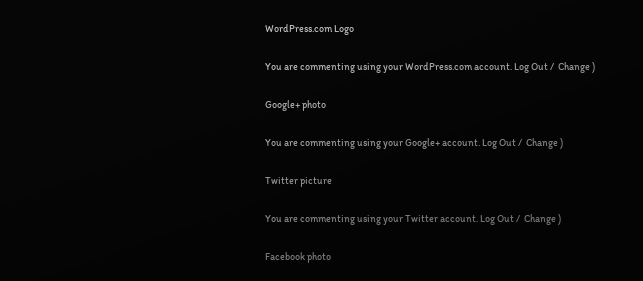WordPress.com Logo

You are commenting using your WordPress.com account. Log Out /  Change )

Google+ photo

You are commenting using your Google+ account. Log Out /  Change )

Twitter picture

You are commenting using your Twitter account. Log Out /  Change )

Facebook photo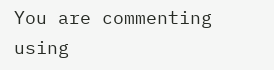You are commenting using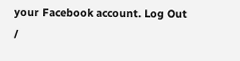your Facebook account. Log Out /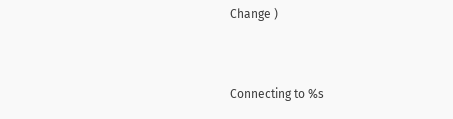Change )


Connecting to %s